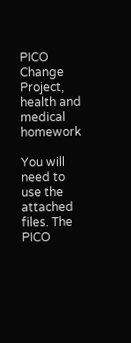PICO Change Project, health and medical homework

You will need to use the attached files. The PICO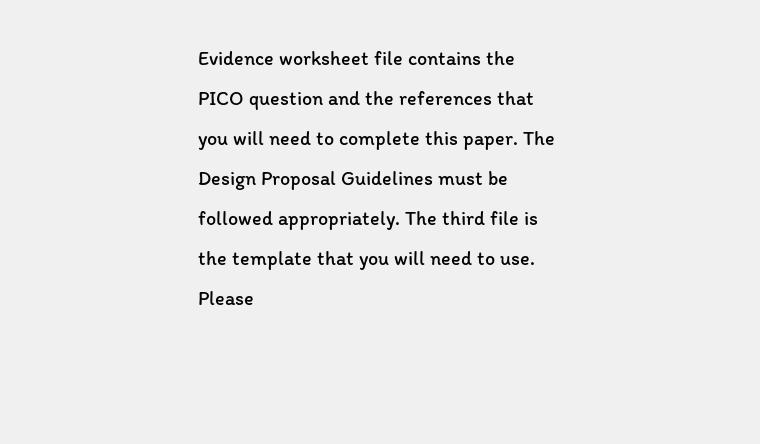Evidence worksheet file contains the PICO question and the references that you will need to complete this paper. The Design Proposal Guidelines must be followed appropriately. The third file is the template that you will need to use. Please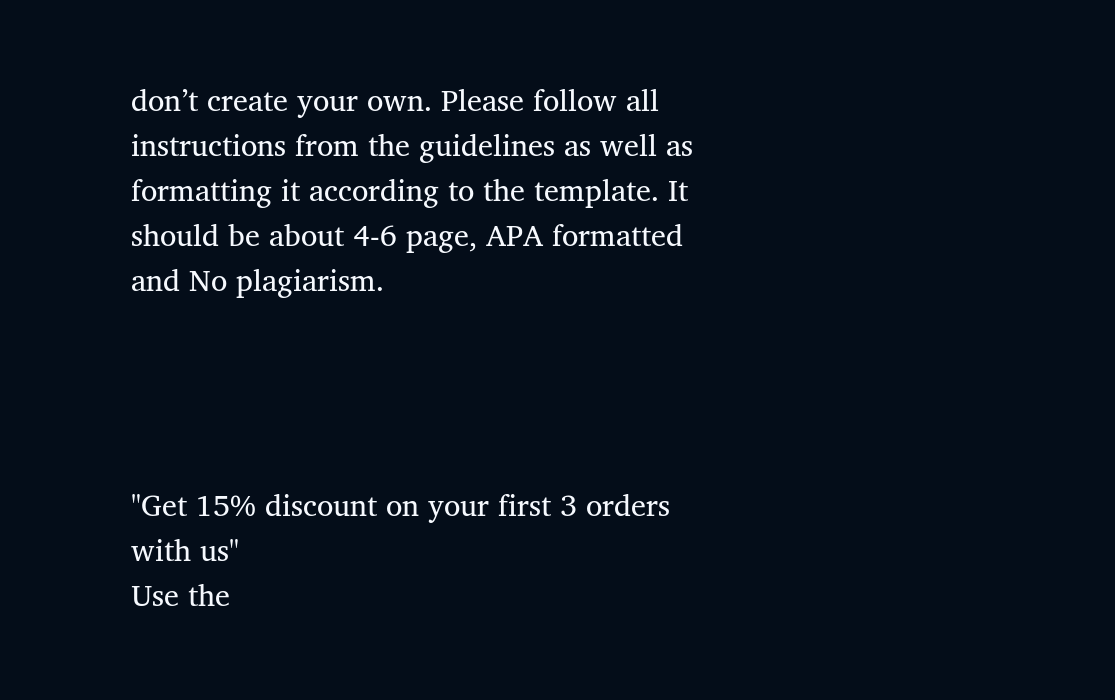don’t create your own. Please follow all instructions from the guidelines as well as formatting it according to the template. It should be about 4-6 page, APA formatted and No plagiarism.




"Get 15% discount on your first 3 orders with us"
Use the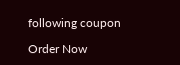following coupon

Order Now